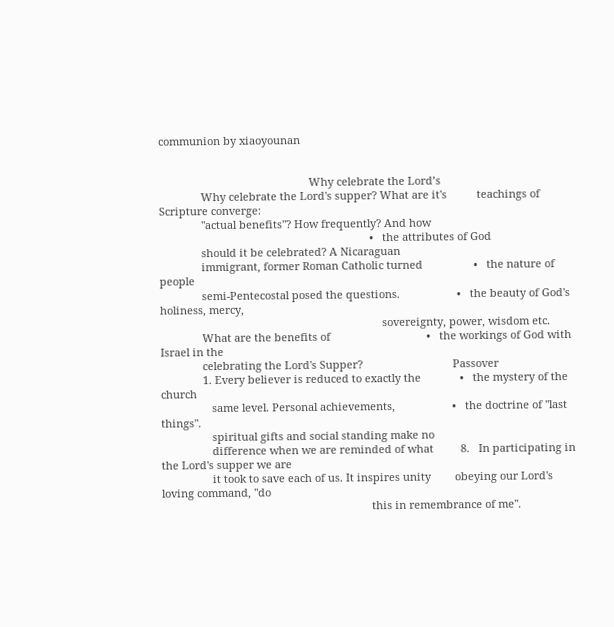communion by xiaoyounan


                                                  Why celebrate the Lord’s
              Why celebrate the Lord's supper? What are it's          teachings of Scripture converge:
              "actual benefits"? How frequently? And how
                                                                      •   the attributes of God
              should it be celebrated? A Nicaraguan
              immigrant, former Roman Catholic turned                 •   the nature of people
              semi-Pentecostal posed the questions.                   •   the beauty of God's holiness, mercy,
                                                                          sovereignty, power, wisdom etc.
              What are the benefits of                                •   the workings of God with Israel in the
              celebrating the Lord's Supper?                              Passover
              1. Every believer is reduced to exactly the             •   the mystery of the church
                 same level. Personal achievements,                   •   the doctrine of "last things".
                 spiritual gifts and social standing make no
                 difference when we are reminded of what         8.   In participating in the Lord's supper we are
                 it took to save each of us. It inspires unity        obeying our Lord's loving command, "do
                                                                      this in remembrance of me".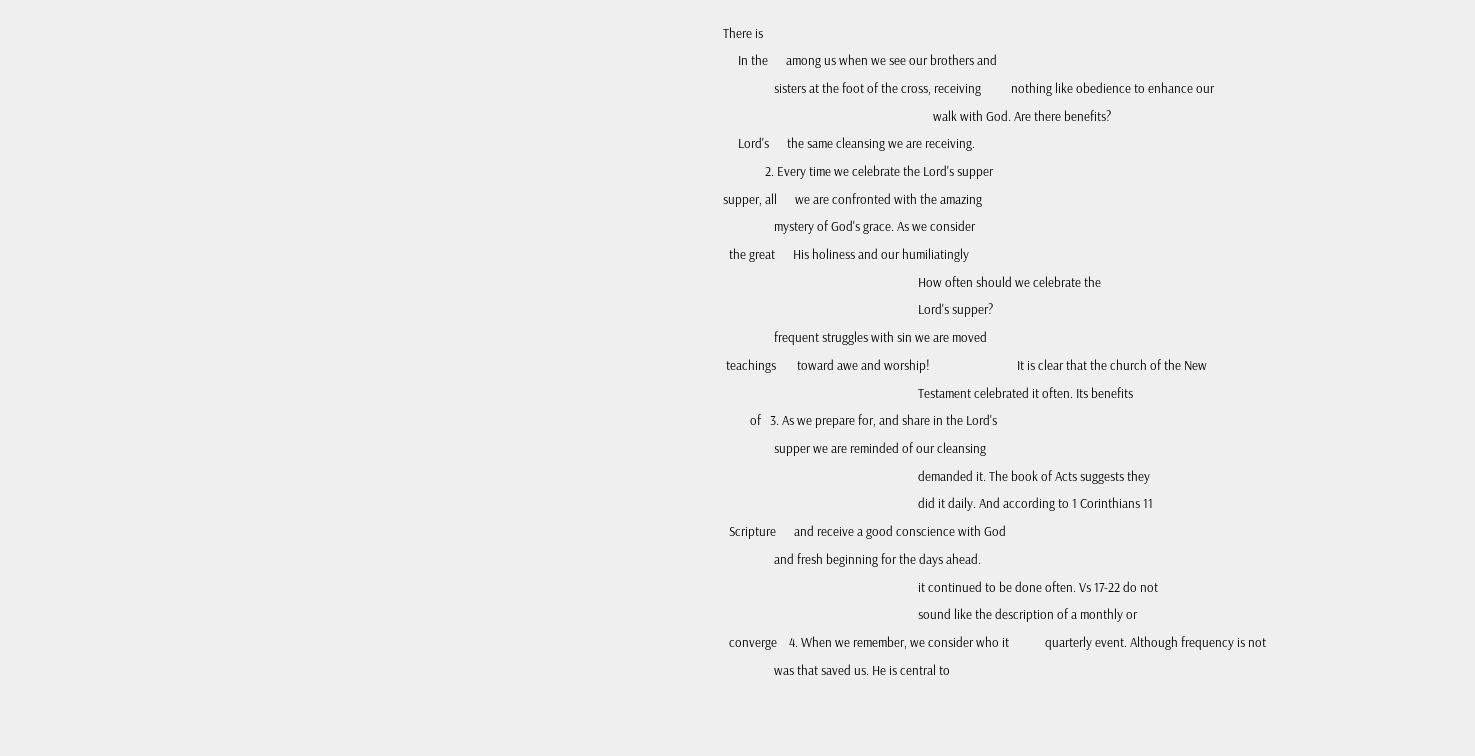There is
     In the      among us when we see our brothers and
                 sisters at the foot of the cross, receiving          nothing like obedience to enhance our
                                                                      walk with God. Are there benefits?
     Lord's      the same cleansing we are receiving.
              2. Every time we celebrate the Lord's supper
supper, all      we are confronted with the amazing
                 mystery of God's grace. As we consider
  the great      His holiness and our humiliatingly
                                                                 How often should we celebrate the
                                                                 Lord's supper?
                 frequent struggles with sin we are moved
 teachings       toward awe and worship!                             It is clear that the church of the New
                                                                 Testament celebrated it often. Its benefits
         of   3. As we prepare for, and share in the Lord's
                 supper we are reminded of our cleansing
                                                                 demanded it. The book of Acts suggests they
                                                                 did it daily. And according to 1 Corinthians 11
  Scripture      and receive a good conscience with God
                 and fresh beginning for the days ahead.
                                                                 it continued to be done often. Vs 17-22 do not
                                                                 sound like the description of a monthly or
  converge    4. When we remember, we consider who it            quarterly event. Although frequency is not
                 was that saved us. He is central to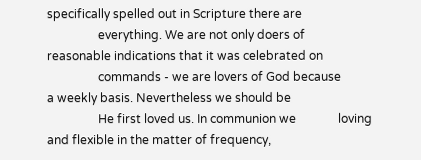specifically spelled out in Scripture there are
                 everything. We are not only doers of            reasonable indications that it was celebrated on
                 commands - we are lovers of God because         a weekly basis. Nevertheless we should be
                 He first loved us. In communion we              loving and flexible in the matter of frequency,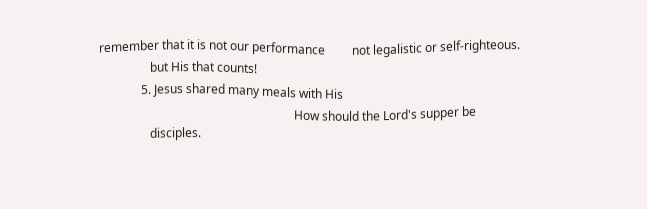remember that it is not our performance         not legalistic or self-righteous.
                 but His that counts!
              5. Jesus shared many meals with His
                                                                 How should the Lord's supper be
                 disciples.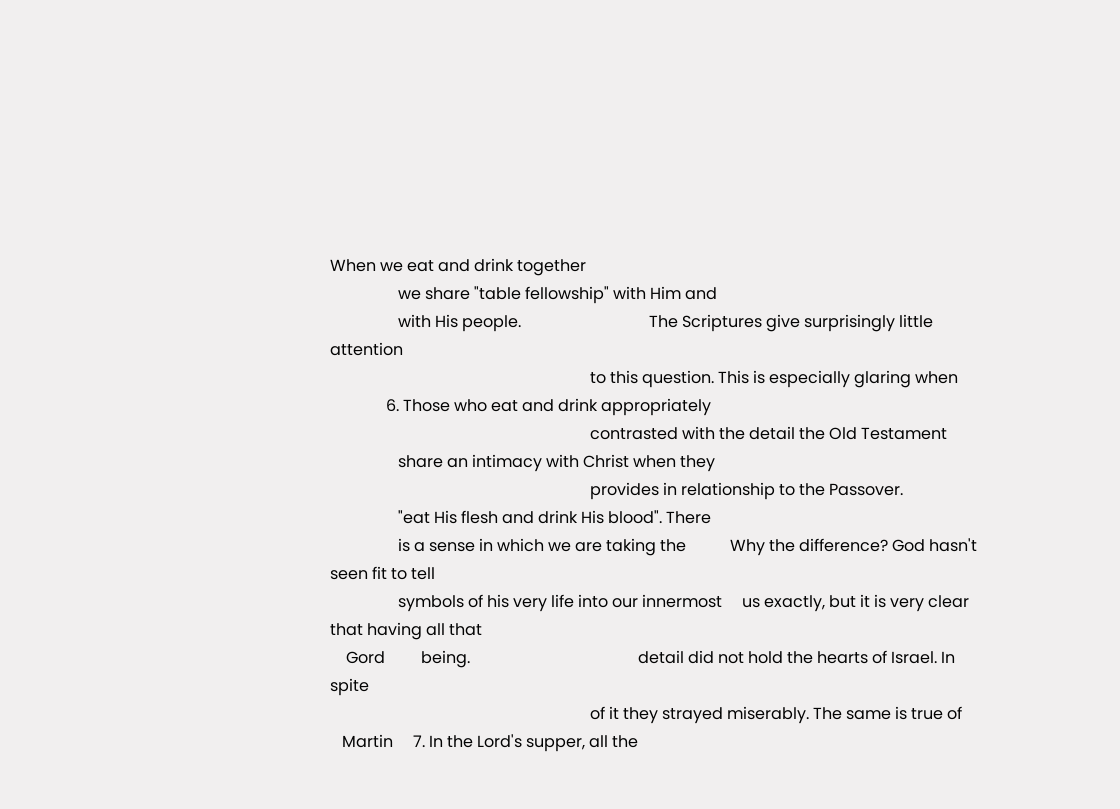When we eat and drink together
                 we share "table fellowship" with Him and
                 with His people.                                The Scriptures give surprisingly little attention
                                                                 to this question. This is especially glaring when
              6. Those who eat and drink appropriately
                                                                 contrasted with the detail the Old Testament
                 share an intimacy with Christ when they
                                                                 provides in relationship to the Passover.
                 "eat His flesh and drink His blood". There
                 is a sense in which we are taking the           Why the difference? God hasn't seen fit to tell
                 symbols of his very life into our innermost     us exactly, but it is very clear that having all that
    Gord         being.                                          detail did not hold the hearts of Israel. In spite
                                                                 of it they strayed miserably. The same is true of
   Martin     7. In the Lord's supper, all the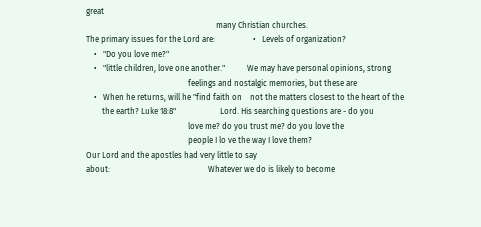great
                                                                 many Christian churches.
The primary issues for the Lord are:                   •   Levels of organization?
    •   "Do you love me?"
    •   "little children, love one another."           We may have personal opinions, strong
                                                   feelings and nostalgic memories, but these are
    •   When he returns, will he "find faith on    not the matters closest to the heart of the
        the earth? Luke 18:8"                      Lord. His searching questions are - do you
                                                   love me? do you trust me? do you love the
                                                   people I lo ve the way I love them?
Our Lord and the apostles had very little to say
about:                                                 Whatever we do is likely to become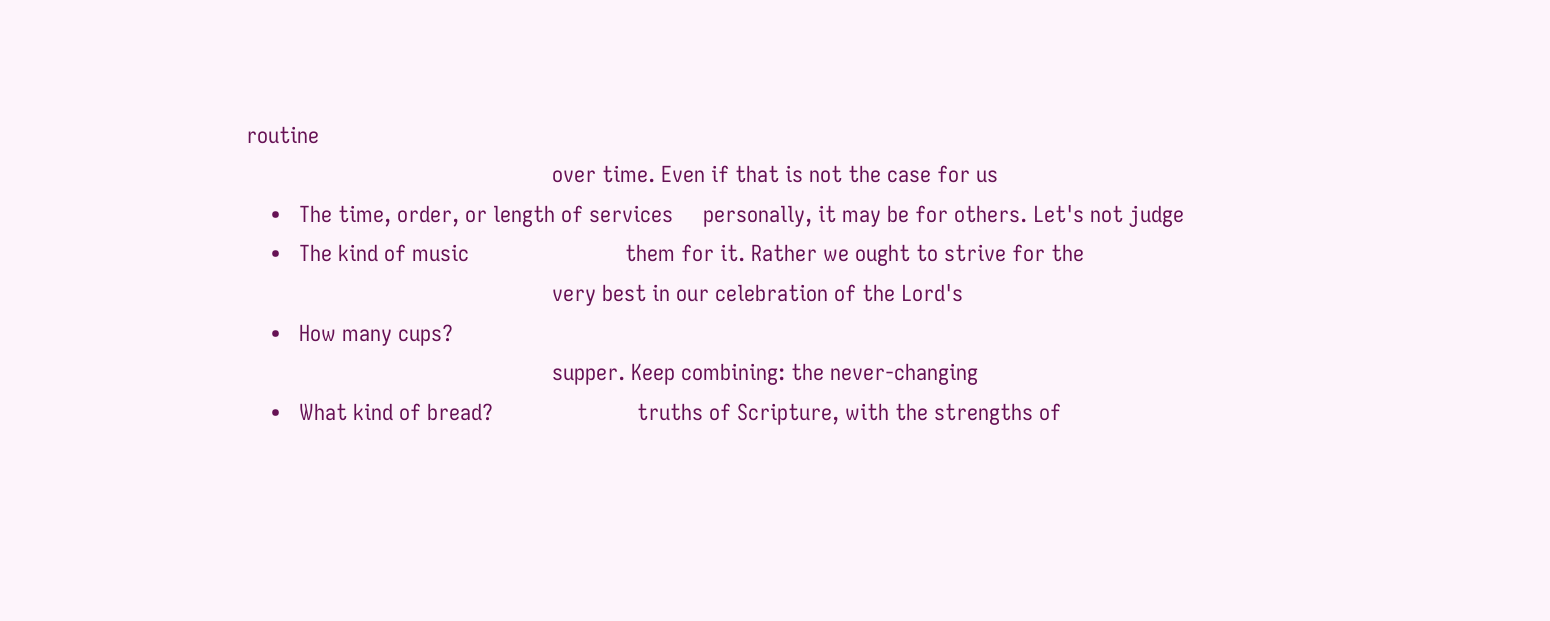routine
                                                   over time. Even if that is not the case for us
    •   The time, order, or length of services     personally, it may be for others. Let's not judge
    •   The kind of music                          them for it. Rather we ought to strive for the
                                                   very best in our celebration of the Lord's
    •   How many cups?
                                                   supper. Keep combining: the never-changing
    •   What kind of bread?                        truths of Scripture, with the strengths of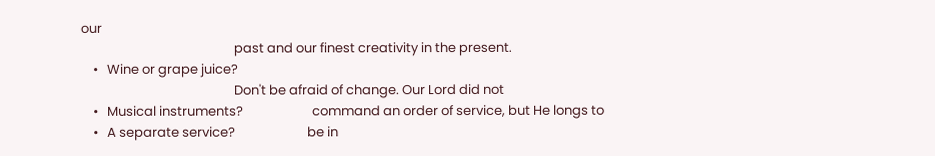our
                                                   past and our finest creativity in the present.
    •   Wine or grape juice?
                                                   Don't be afraid of change. Our Lord did not
    •   Musical instruments?                       command an order of service, but He longs to
    •   A separate service?                        be in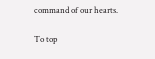command of our hearts.

To top